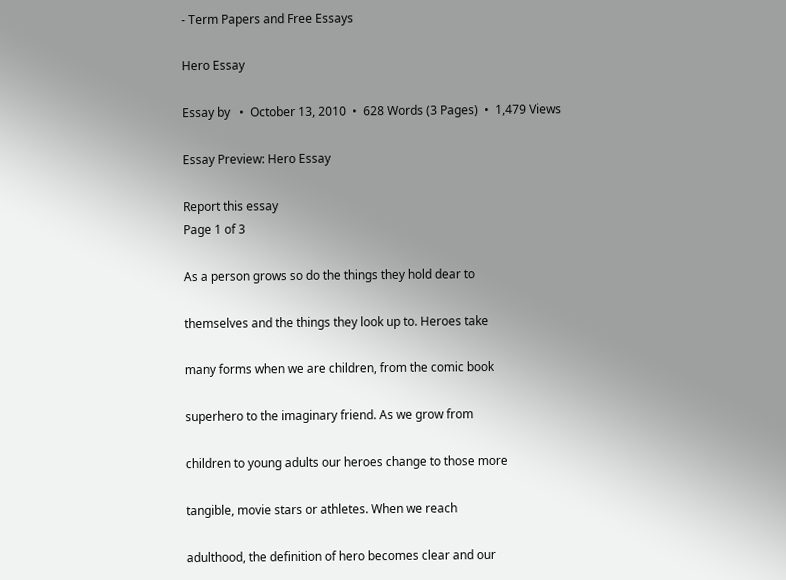- Term Papers and Free Essays

Hero Essay

Essay by   •  October 13, 2010  •  628 Words (3 Pages)  •  1,479 Views

Essay Preview: Hero Essay

Report this essay
Page 1 of 3

As a person grows so do the things they hold dear to

themselves and the things they look up to. Heroes take

many forms when we are children, from the comic book

superhero to the imaginary friend. As we grow from

children to young adults our heroes change to those more

tangible, movie stars or athletes. When we reach

adulthood, the definition of hero becomes clear and our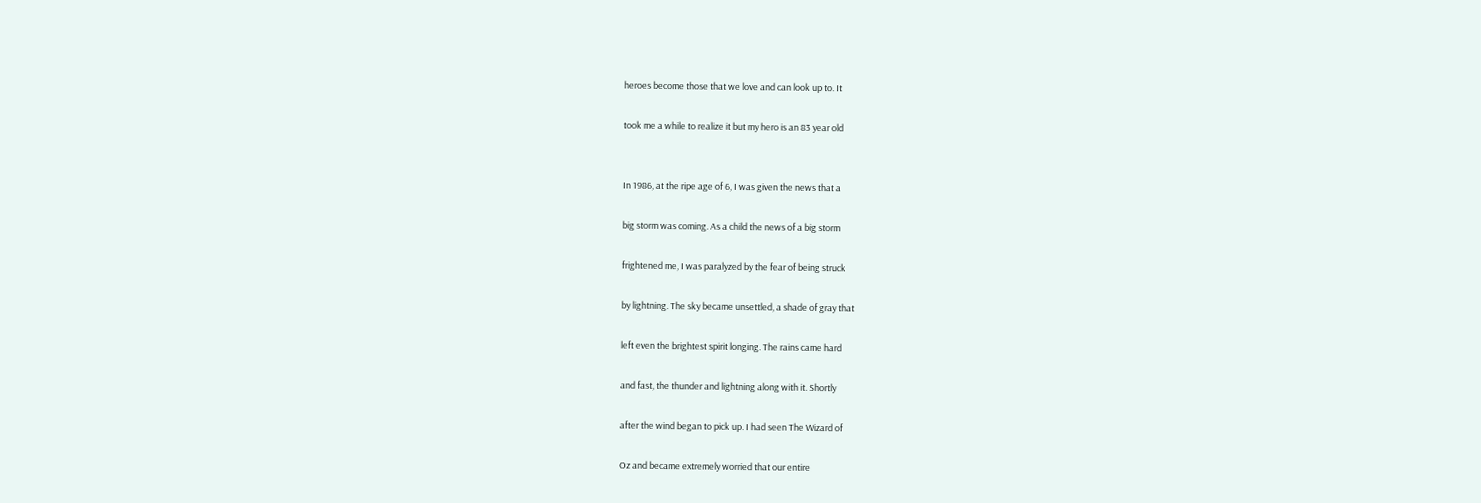heroes become those that we love and can look up to. It

took me a while to realize it but my hero is an 83 year old


In 1986, at the ripe age of 6, I was given the news that a

big storm was coming. As a child the news of a big storm

frightened me, I was paralyzed by the fear of being struck

by lightning. The sky became unsettled, a shade of gray that

left even the brightest spirit longing. The rains came hard

and fast, the thunder and lightning along with it. Shortly

after the wind began to pick up. I had seen The Wizard of

Oz and became extremely worried that our entire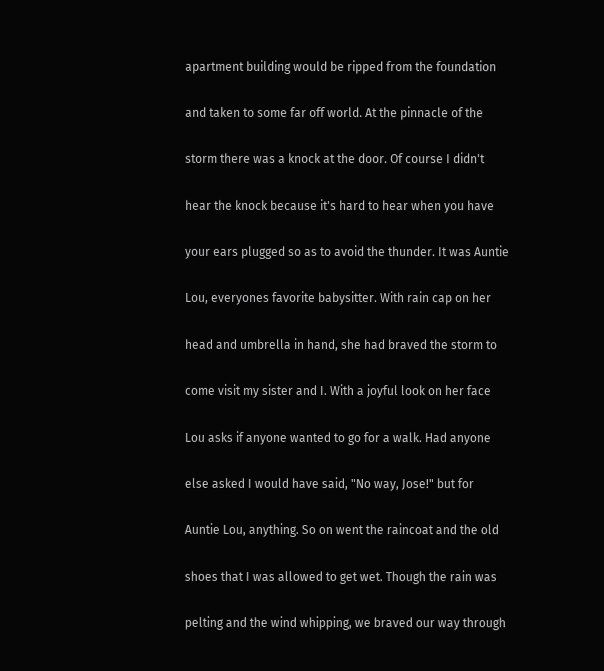apartment building would be ripped from the foundation

and taken to some far off world. At the pinnacle of the

storm there was a knock at the door. Of course I didn't

hear the knock because it's hard to hear when you have

your ears plugged so as to avoid the thunder. It was Auntie

Lou, everyones favorite babysitter. With rain cap on her

head and umbrella in hand, she had braved the storm to

come visit my sister and I. With a joyful look on her face

Lou asks if anyone wanted to go for a walk. Had anyone

else asked I would have said, "No way, Jose!" but for

Auntie Lou, anything. So on went the raincoat and the old

shoes that I was allowed to get wet. Though the rain was

pelting and the wind whipping, we braved our way through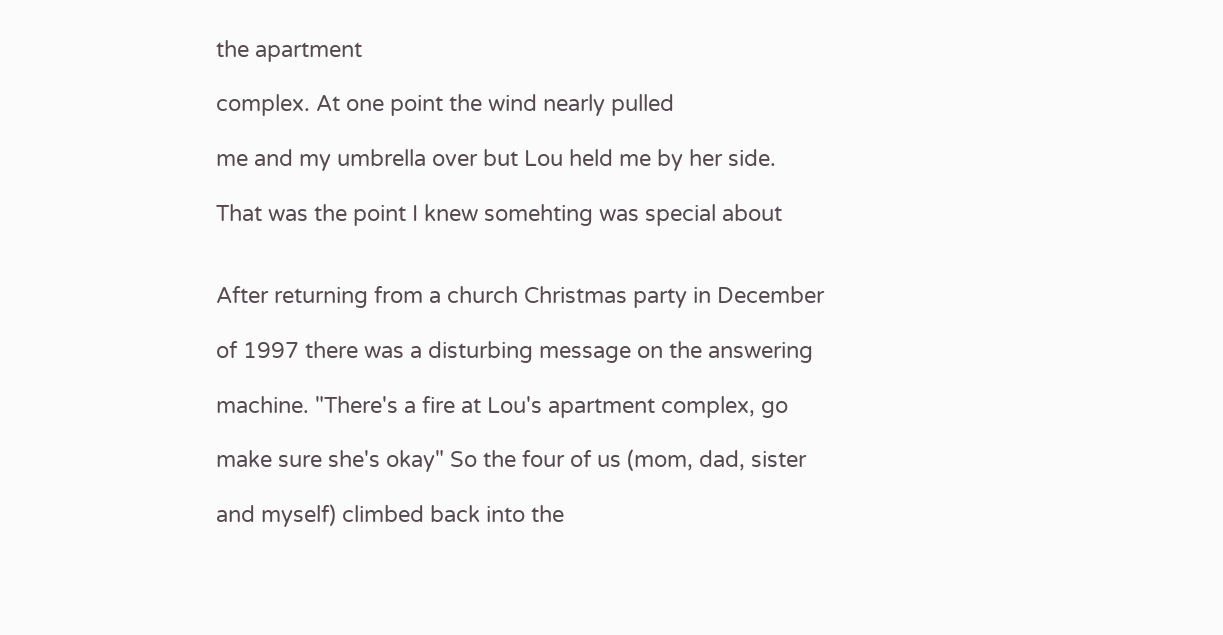the apartment

complex. At one point the wind nearly pulled

me and my umbrella over but Lou held me by her side.

That was the point I knew somehting was special about


After returning from a church Christmas party in December

of 1997 there was a disturbing message on the answering

machine. "There's a fire at Lou's apartment complex, go

make sure she's okay" So the four of us (mom, dad, sister

and myself) climbed back into the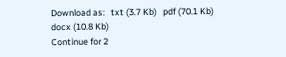Download as:   txt (3.7 Kb)   pdf (70.1 Kb)   docx (10.8 Kb)
Continue for 2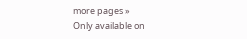more pages »
Only available on